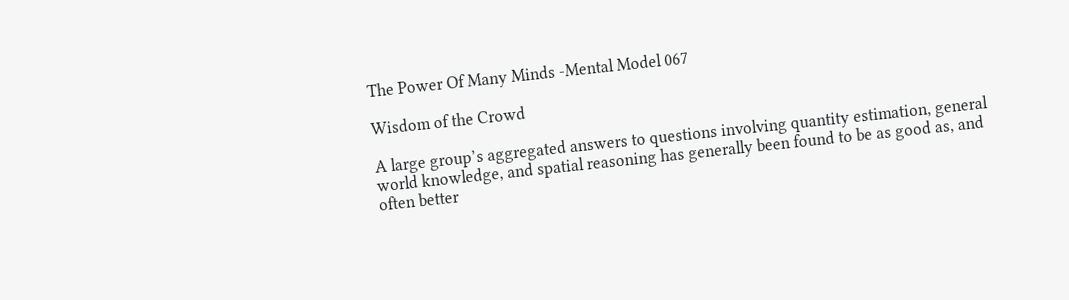The Power Of Many Minds -Mental Model 067

Wisdom of the Crowd

A large group’s aggregated answers to questions involving quantity estimation, general world knowledge, and spatial reasoning has generally been found to be as good as, and often better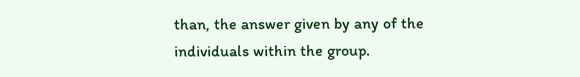than, the answer given by any of the individuals within the group.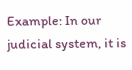Example: In our judicial system, it is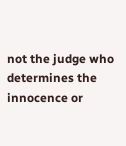not the judge who determines the innocence or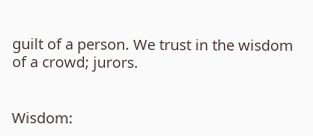guilt of a person. We trust in the wisdom of a crowd; jurors.


Wisdom: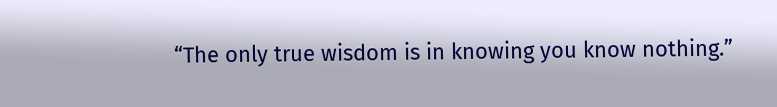“The only true wisdom is in knowing you know nothing.”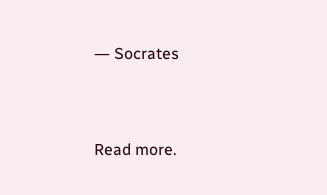― Socrates


Read more.